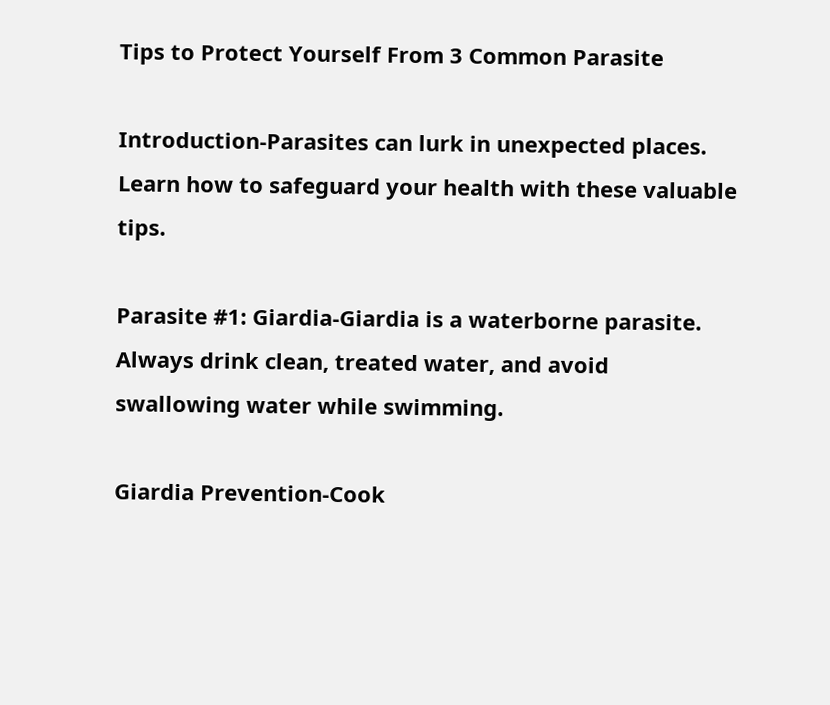Tips to Protect Yourself From 3 Common Parasite

Introduction-Parasites can lurk in unexpected places. Learn how to safeguard your health with these valuable tips.

Parasite #1: Giardia-Giardia is a waterborne parasite. Always drink clean, treated water, and avoid swallowing water while swimming.

Giardia Prevention-Cook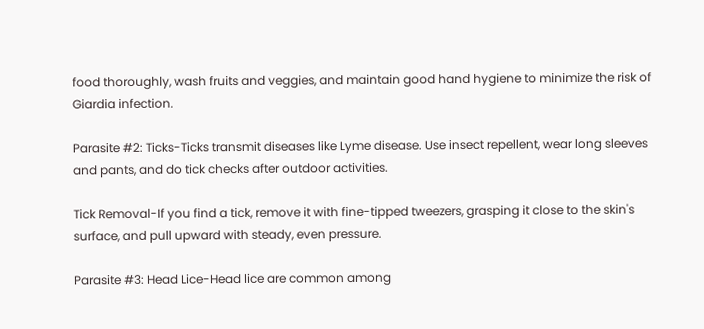food thoroughly, wash fruits and veggies, and maintain good hand hygiene to minimize the risk of Giardia infection.

Parasite #2: Ticks-Ticks transmit diseases like Lyme disease. Use insect repellent, wear long sleeves and pants, and do tick checks after outdoor activities.

Tick Removal-If you find a tick, remove it with fine-tipped tweezers, grasping it close to the skin's surface, and pull upward with steady, even pressure.

Parasite #3: Head Lice-Head lice are common among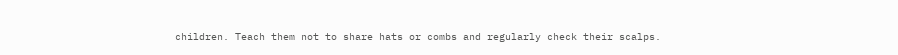children. Teach them not to share hats or combs and regularly check their scalps.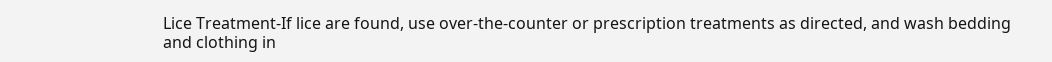Lice Treatment-If lice are found, use over-the-counter or prescription treatments as directed, and wash bedding and clothing in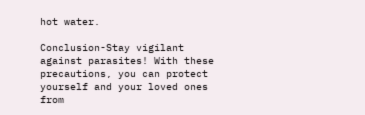hot water.

Conclusion-Stay vigilant against parasites! With these precautions, you can protect yourself and your loved ones from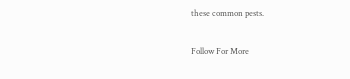these common pests.

Follow For More